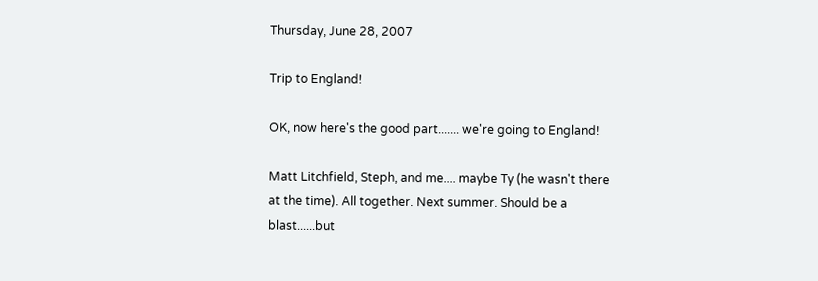Thursday, June 28, 2007

Trip to England!

OK, now here's the good part....... we're going to England!

Matt Litchfield, Steph, and me.... maybe Ty (he wasn't there at the time). All together. Next summer. Should be a blast......but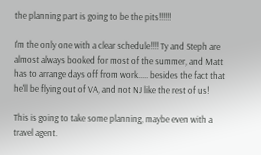the planning part is going to be the pits!!!!!!

I'm the only one with a clear schedule!!!! Ty and Steph are almost always booked for most of the summer, and Matt has to arrange days off from work..... besides the fact that he'll be flying out of VA, and not NJ like the rest of us!

This is going to take some planning, maybe even with a travel agent.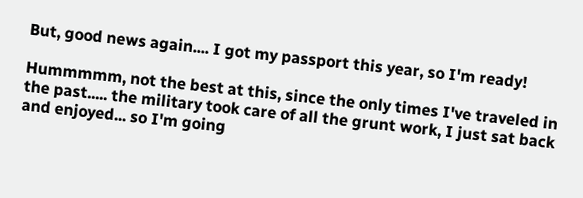But, good news again.... I got my passport this year, so I'm ready!

Hummmmm, not the best at this, since the only times I've traveled in the past..... the military took care of all the grunt work, I just sat back and enjoyed... so I'm going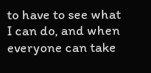to have to see what I can do, and when everyone can take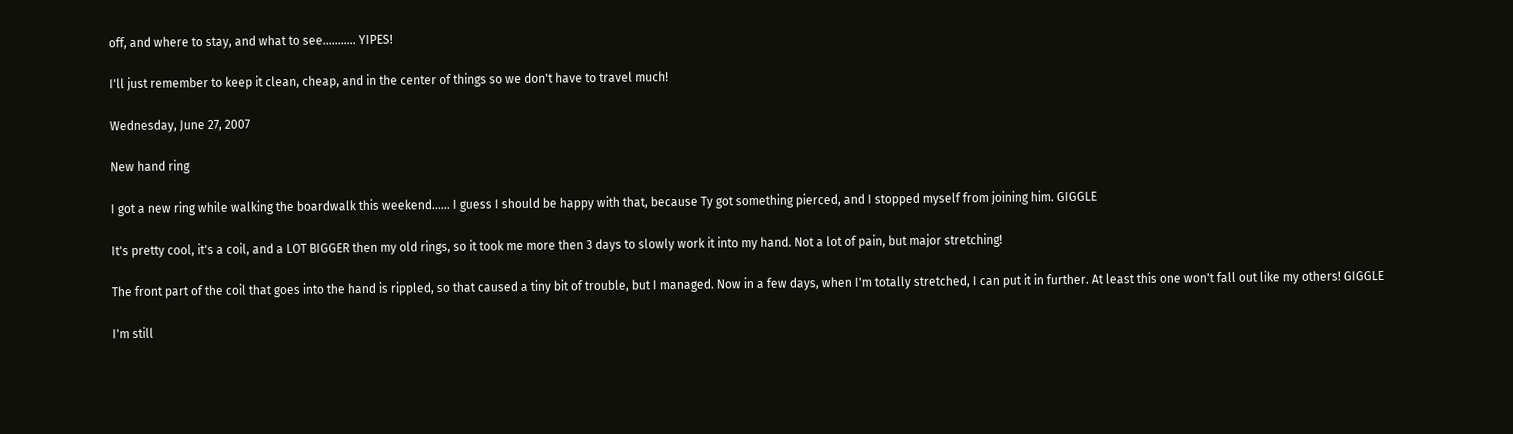off, and where to stay, and what to see........... YIPES!

I'll just remember to keep it clean, cheap, and in the center of things so we don't have to travel much!

Wednesday, June 27, 2007

New hand ring

I got a new ring while walking the boardwalk this weekend...... I guess I should be happy with that, because Ty got something pierced, and I stopped myself from joining him. GIGGLE

It's pretty cool, it's a coil, and a LOT BIGGER then my old rings, so it took me more then 3 days to slowly work it into my hand. Not a lot of pain, but major stretching!

The front part of the coil that goes into the hand is rippled, so that caused a tiny bit of trouble, but I managed. Now in a few days, when I'm totally stretched, I can put it in further. At least this one won't fall out like my others! GIGGLE

I'm still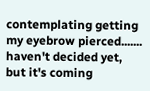contemplating getting my eyebrow pierced....... haven't decided yet, but it's coming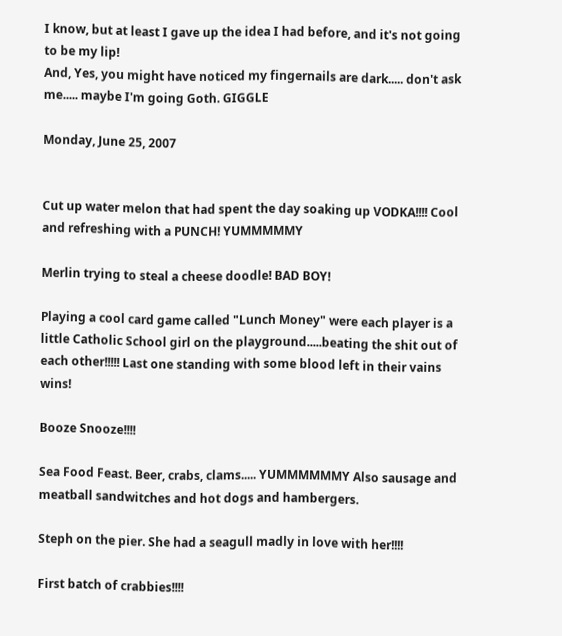I know, but at least I gave up the idea I had before, and it's not going to be my lip!
And, Yes, you might have noticed my fingernails are dark..... don't ask me..... maybe I'm going Goth. GIGGLE

Monday, June 25, 2007


Cut up water melon that had spent the day soaking up VODKA!!!! Cool and refreshing with a PUNCH! YUMMMMMY

Merlin trying to steal a cheese doodle! BAD BOY!

Playing a cool card game called "Lunch Money" were each player is a little Catholic School girl on the playground.....beating the shit out of each other!!!!! Last one standing with some blood left in their vains wins!

Booze Snooze!!!!

Sea Food Feast. Beer, crabs, clams..... YUMMMMMMY Also sausage and meatball sandwitches and hot dogs and hambergers.

Steph on the pier. She had a seagull madly in love with her!!!!

First batch of crabbies!!!!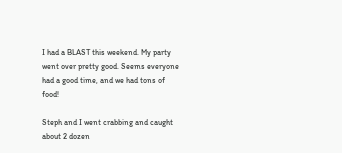I had a BLAST this weekend. My party went over pretty good. Seems everyone had a good time, and we had tons of food!

Steph and I went crabbing and caught about 2 dozen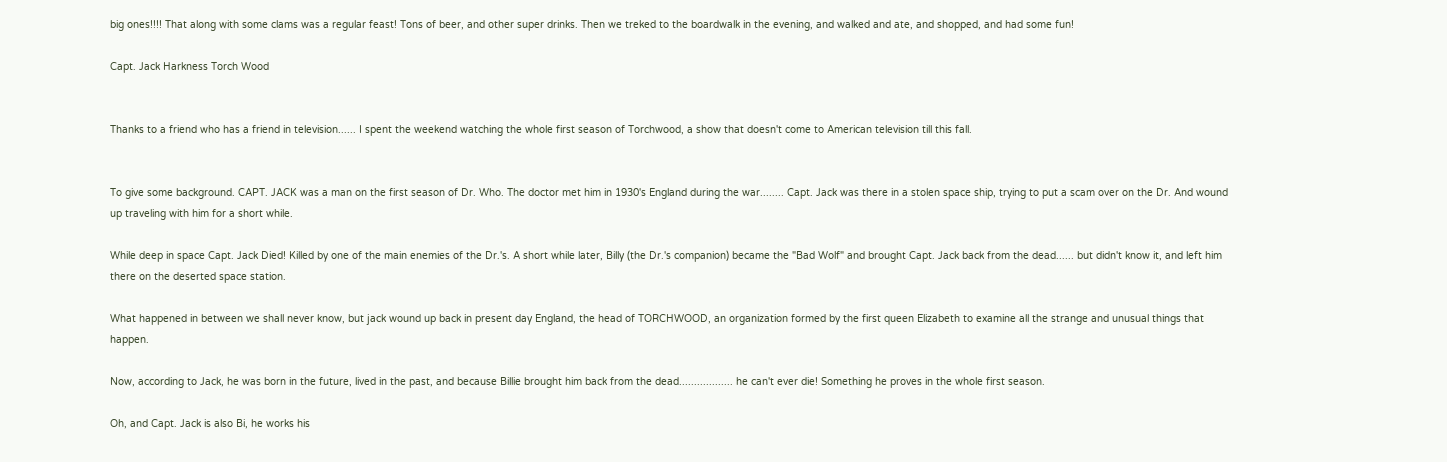big ones!!!! That along with some clams was a regular feast! Tons of beer, and other super drinks. Then we treked to the boardwalk in the evening, and walked and ate, and shopped, and had some fun!

Capt. Jack Harkness Torch Wood


Thanks to a friend who has a friend in television...... I spent the weekend watching the whole first season of Torchwood, a show that doesn't come to American television till this fall.


To give some background. CAPT. JACK was a man on the first season of Dr. Who. The doctor met him in 1930's England during the war........ Capt. Jack was there in a stolen space ship, trying to put a scam over on the Dr. And wound up traveling with him for a short while.

While deep in space Capt. Jack Died! Killed by one of the main enemies of the Dr.'s. A short while later, Billy (the Dr.'s companion) became the "Bad Wolf" and brought Capt. Jack back from the dead...... but didn't know it, and left him there on the deserted space station.

What happened in between we shall never know, but jack wound up back in present day England, the head of TORCHWOOD, an organization formed by the first queen Elizabeth to examine all the strange and unusual things that happen.

Now, according to Jack, he was born in the future, lived in the past, and because Billie brought him back from the dead.................. he can't ever die! Something he proves in the whole first season.

Oh, and Capt. Jack is also Bi, he works his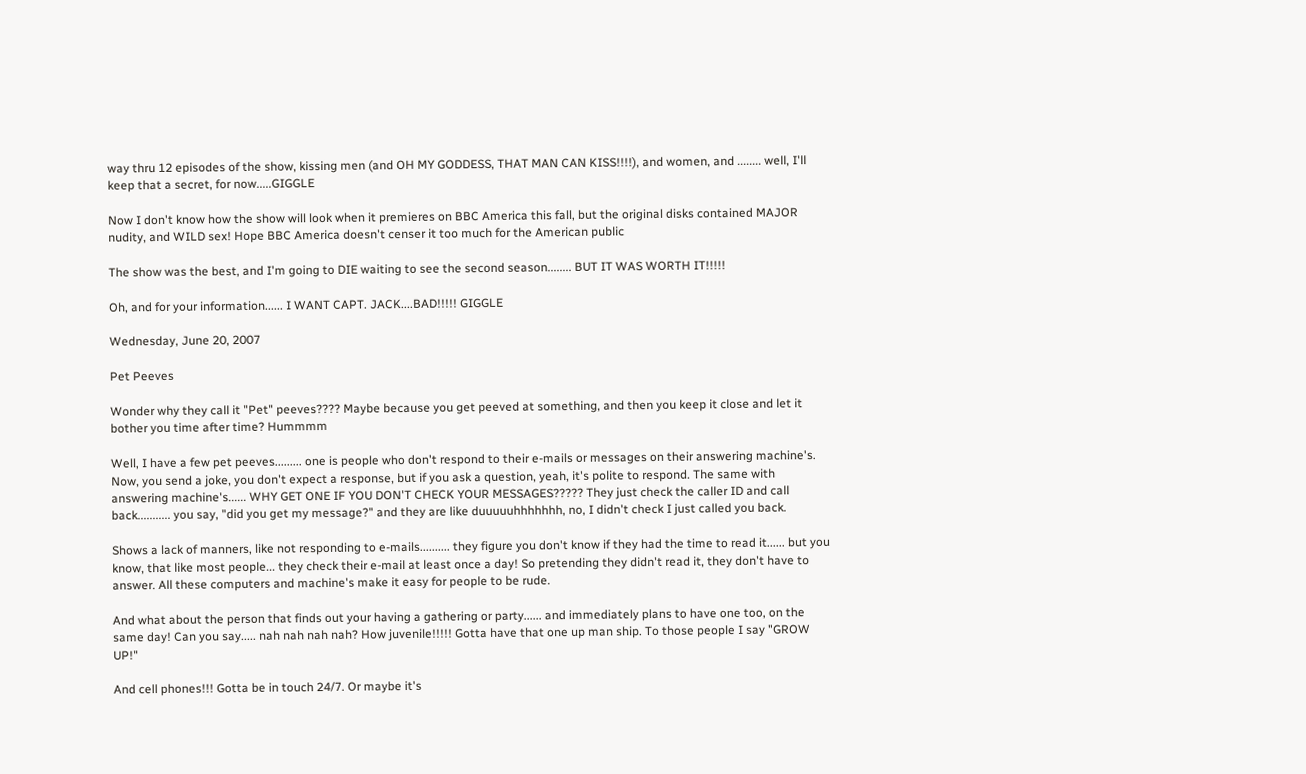way thru 12 episodes of the show, kissing men (and OH MY GODDESS, THAT MAN CAN KISS!!!!), and women, and ........ well, I'll keep that a secret, for now.....GIGGLE

Now I don't know how the show will look when it premieres on BBC America this fall, but the original disks contained MAJOR nudity, and WILD sex! Hope BBC America doesn't censer it too much for the American public

The show was the best, and I'm going to DIE waiting to see the second season........ BUT IT WAS WORTH IT!!!!!

Oh, and for your information...... I WANT CAPT. JACK....BAD!!!!! GIGGLE

Wednesday, June 20, 2007

Pet Peeves

Wonder why they call it "Pet" peeves???? Maybe because you get peeved at something, and then you keep it close and let it bother you time after time? Hummmm

Well, I have a few pet peeves......... one is people who don't respond to their e-mails or messages on their answering machine's. Now, you send a joke, you don't expect a response, but if you ask a question, yeah, it's polite to respond. The same with answering machine's...... WHY GET ONE IF YOU DON'T CHECK YOUR MESSAGES????? They just check the caller ID and call back........... you say, "did you get my message?" and they are like duuuuuhhhhhhh, no, I didn't check I just called you back.

Shows a lack of manners, like not responding to e-mails.......... they figure you don't know if they had the time to read it...... but you know, that like most people... they check their e-mail at least once a day! So pretending they didn't read it, they don't have to answer. All these computers and machine's make it easy for people to be rude.

And what about the person that finds out your having a gathering or party...... and immediately plans to have one too, on the same day! Can you say..... nah nah nah nah? How juvenile!!!!! Gotta have that one up man ship. To those people I say "GROW UP!"

And cell phones!!! Gotta be in touch 24/7. Or maybe it's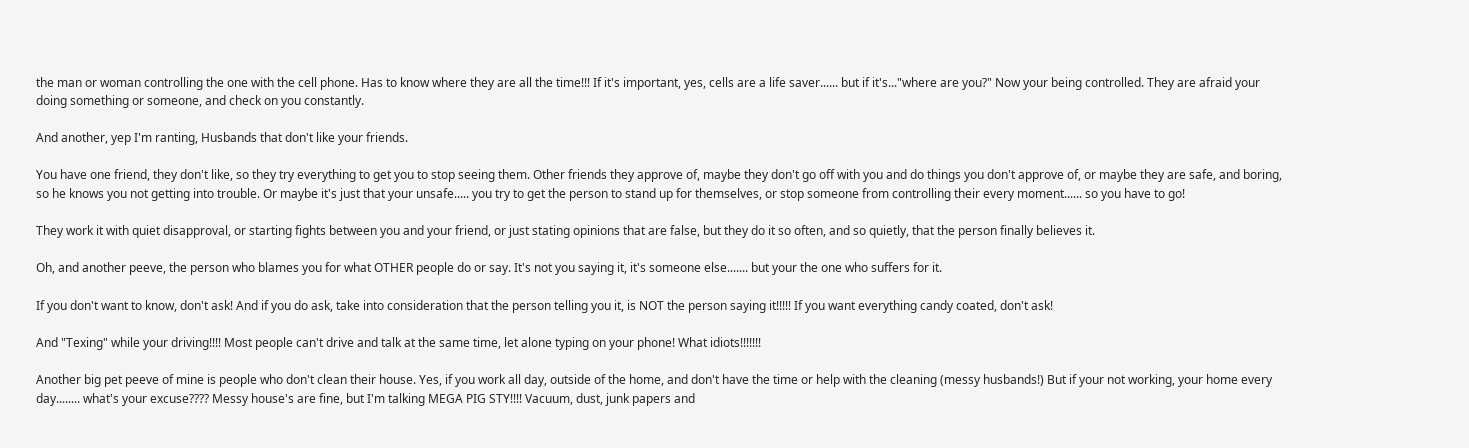the man or woman controlling the one with the cell phone. Has to know where they are all the time!!! If it's important, yes, cells are a life saver...... but if it's..."where are you?" Now your being controlled. They are afraid your doing something or someone, and check on you constantly.

And another, yep I'm ranting, Husbands that don't like your friends.

You have one friend, they don't like, so they try everything to get you to stop seeing them. Other friends they approve of, maybe they don't go off with you and do things you don't approve of, or maybe they are safe, and boring, so he knows you not getting into trouble. Or maybe it's just that your unsafe..... you try to get the person to stand up for themselves, or stop someone from controlling their every moment...... so you have to go!

They work it with quiet disapproval, or starting fights between you and your friend, or just stating opinions that are false, but they do it so often, and so quietly, that the person finally believes it.

Oh, and another peeve, the person who blames you for what OTHER people do or say. It's not you saying it, it's someone else....... but your the one who suffers for it.

If you don't want to know, don't ask! And if you do ask, take into consideration that the person telling you it, is NOT the person saying it!!!!! If you want everything candy coated, don't ask!

And "Texing" while your driving!!!! Most people can't drive and talk at the same time, let alone typing on your phone! What idiots!!!!!!!

Another big pet peeve of mine is people who don't clean their house. Yes, if you work all day, outside of the home, and don't have the time or help with the cleaning (messy husbands!) But if your not working, your home every day........ what's your excuse???? Messy house's are fine, but I'm talking MEGA PIG STY!!!! Vacuum, dust, junk papers and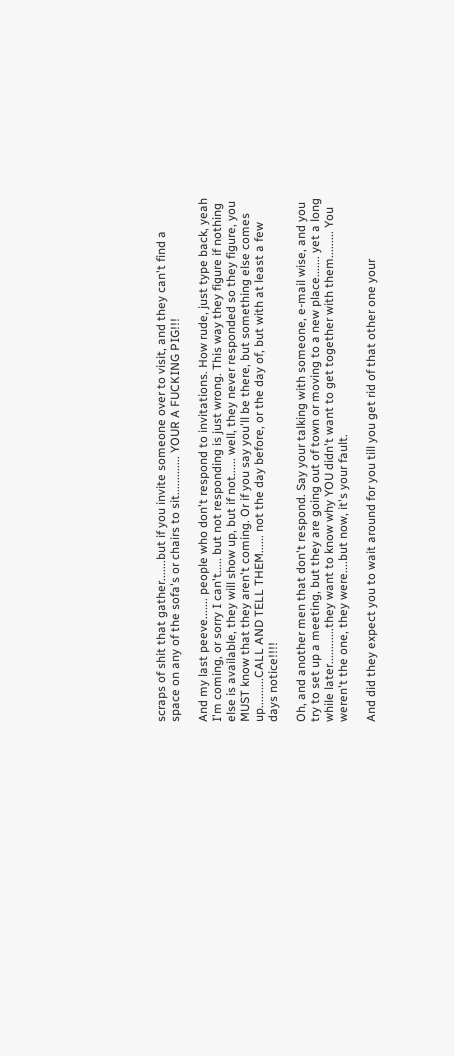scraps of shit that gather.......but if you invite someone over to visit, and they can't find a space on any of the sofa's or chairs to sit............. YOUR A FUCKING PIG!!!

And my last peeve....... people who don't respond to invitations. How rude, just type back, yeah I'm coming, or sorry I can't..... but not responding is just wrong. This way they figure if nothing else is available, they will show up, but if not...... well, they never responded so they figure, you MUST know that they aren't coming. Or if you say you'll be there, but something else comes up..........CALL AND TELL THEM...... not the day before, or the day of, but with at least a few days notice!!!!

Oh, and another men that don't respond. Say your talking with someone, e-mail wise, and you try to set up a meeting, but they are going out of town or moving to a new place....... yet a long while later............they want to know why YOU didn't want to get together with them......... You weren't the one, they were....but now, it's your fault.

And did they expect you to wait around for you till you get rid of that other one your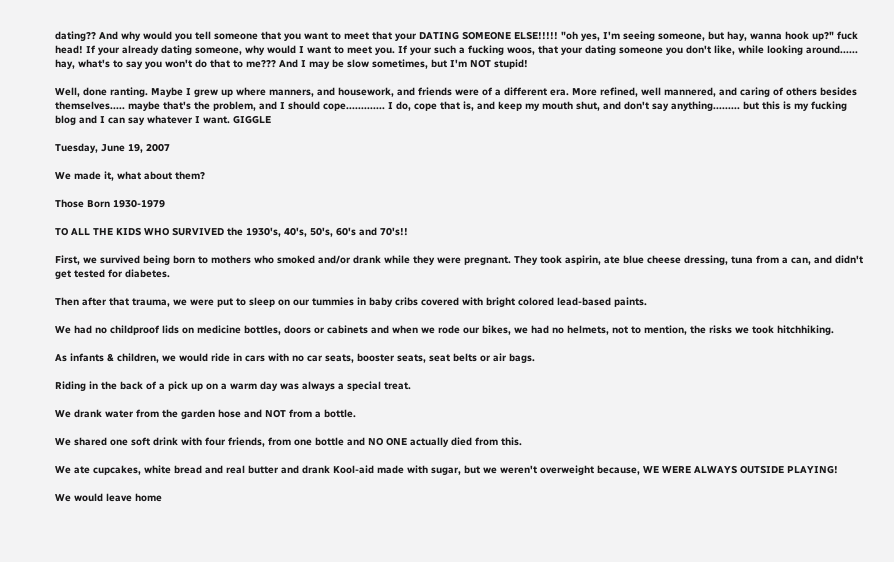dating?? And why would you tell someone that you want to meet that your DATING SOMEONE ELSE!!!!! "oh yes, I'm seeing someone, but hay, wanna hook up?" fuck head! If your already dating someone, why would I want to meet you. If your such a fucking woos, that your dating someone you don't like, while looking around...... hay, what's to say you won't do that to me??? And I may be slow sometimes, but I'm NOT stupid!

Well, done ranting. Maybe I grew up where manners, and housework, and friends were of a different era. More refined, well mannered, and caring of others besides themselves..... maybe that's the problem, and I should cope............. I do, cope that is, and keep my mouth shut, and don't say anything......... but this is my fucking blog and I can say whatever I want. GIGGLE

Tuesday, June 19, 2007

We made it, what about them?

Those Born 1930-1979

TO ALL THE KIDS WHO SURVIVED the 1930's, 40's, 50's, 60's and 70's!!

First, we survived being born to mothers who smoked and/or drank while they were pregnant. They took aspirin, ate blue cheese dressing, tuna from a can, and didn't get tested for diabetes.

Then after that trauma, we were put to sleep on our tummies in baby cribs covered with bright colored lead-based paints.

We had no childproof lids on medicine bottles, doors or cabinets and when we rode our bikes, we had no helmets, not to mention, the risks we took hitchhiking.

As infants & children, we would ride in cars with no car seats, booster seats, seat belts or air bags.

Riding in the back of a pick up on a warm day was always a special treat.

We drank water from the garden hose and NOT from a bottle.

We shared one soft drink with four friends, from one bottle and NO ONE actually died from this.

We ate cupcakes, white bread and real butter and drank Kool-aid made with sugar, but we weren't overweight because, WE WERE ALWAYS OUTSIDE PLAYING!

We would leave home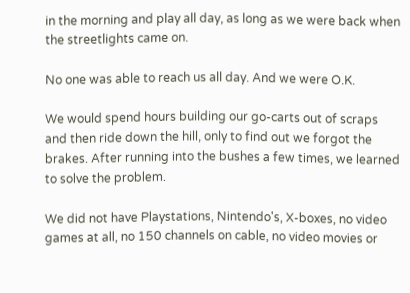in the morning and play all day, as long as we were back when the streetlights came on.

No one was able to reach us all day. And we were O.K.

We would spend hours building our go-carts out of scraps and then ride down the hill, only to find out we forgot the brakes. After running into the bushes a few times, we learned to solve the problem.

We did not have Playstations, Nintendo's, X-boxes, no video games at all, no 150 channels on cable, no video movies or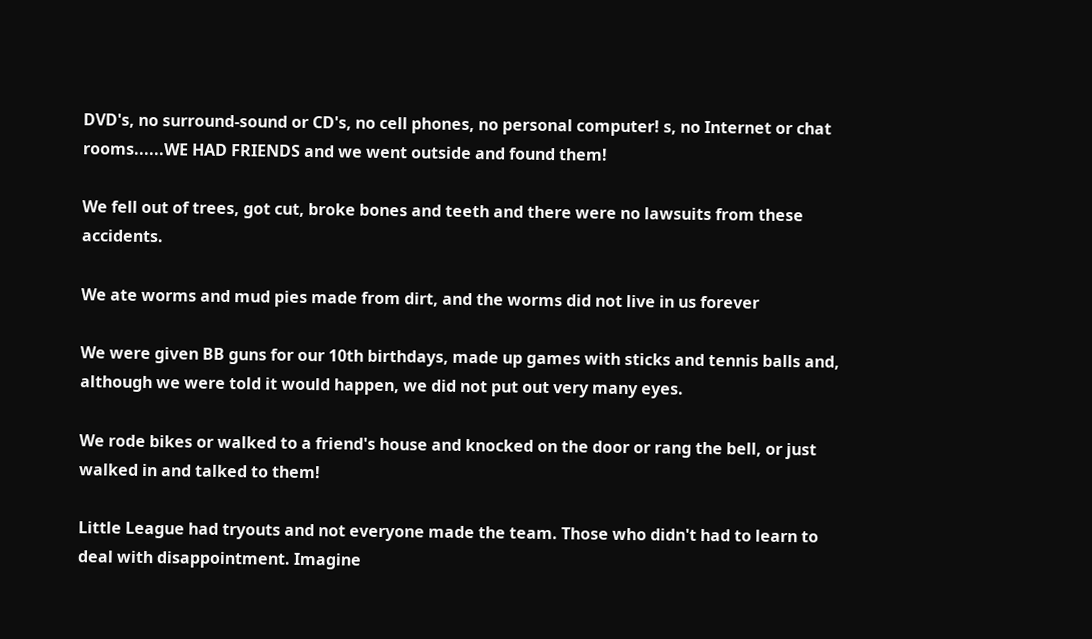DVD's, no surround-sound or CD's, no cell phones, no personal computer! s, no Internet or chat rooms......WE HAD FRIENDS and we went outside and found them!

We fell out of trees, got cut, broke bones and teeth and there were no lawsuits from these accidents.

We ate worms and mud pies made from dirt, and the worms did not live in us forever

We were given BB guns for our 10th birthdays, made up games with sticks and tennis balls and, although we were told it would happen, we did not put out very many eyes.

We rode bikes or walked to a friend's house and knocked on the door or rang the bell, or just walked in and talked to them!

Little League had tryouts and not everyone made the team. Those who didn't had to learn to deal with disappointment. Imagine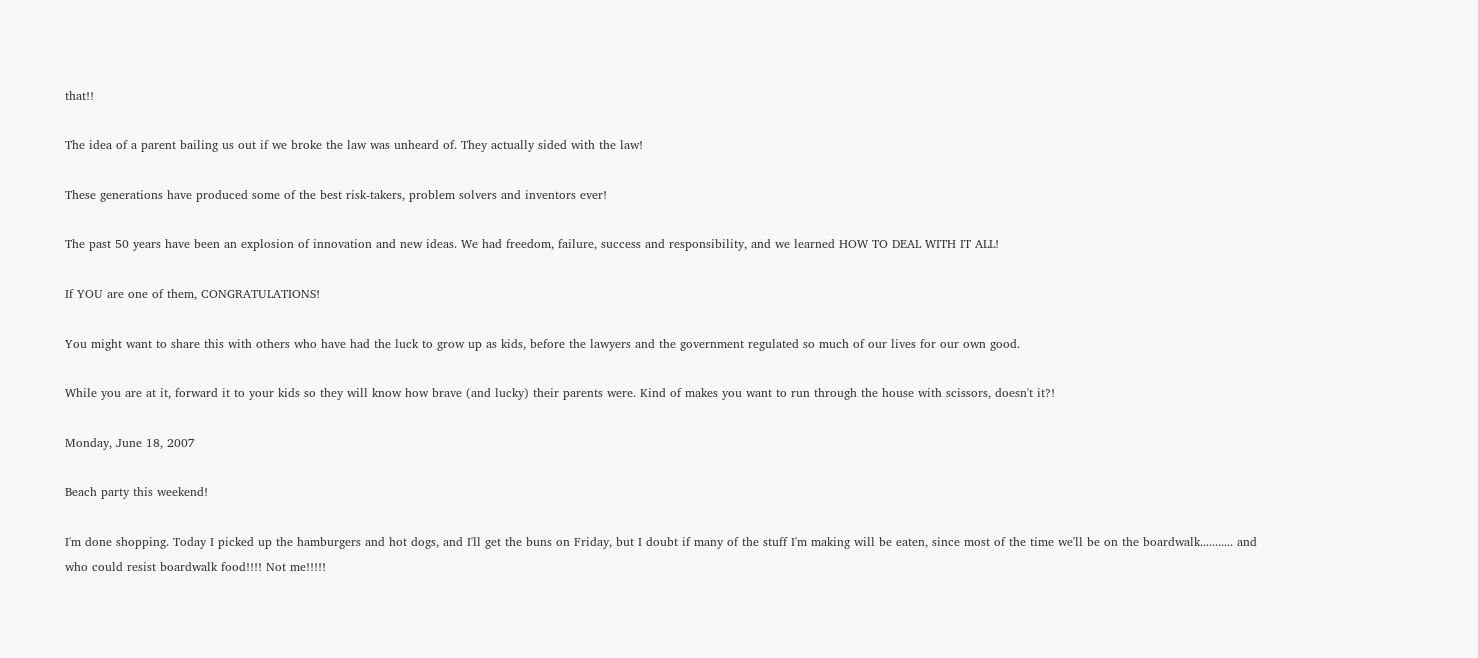that!!

The idea of a parent bailing us out if we broke the law was unheard of. They actually sided with the law!

These generations have produced some of the best risk-takers, problem solvers and inventors ever!

The past 50 years have been an explosion of innovation and new ideas. We had freedom, failure, success and responsibility, and we learned HOW TO DEAL WITH IT ALL!

If YOU are one of them, CONGRATULATIONS!

You might want to share this with others who have had the luck to grow up as kids, before the lawyers and the government regulated so much of our lives for our own good.

While you are at it, forward it to your kids so they will know how brave (and lucky) their parents were. Kind of makes you want to run through the house with scissors, doesn't it?!

Monday, June 18, 2007

Beach party this weekend!

I'm done shopping. Today I picked up the hamburgers and hot dogs, and I'll get the buns on Friday, but I doubt if many of the stuff I'm making will be eaten, since most of the time we'll be on the boardwalk........... and who could resist boardwalk food!!!! Not me!!!!!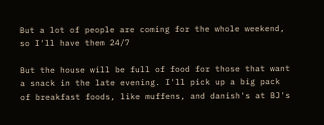But a lot of people are coming for the whole weekend, so I'll have them 24/7

But the house will be full of food for those that want a snack in the late evening. I'll pick up a big pack of breakfast foods, like muffens, and danish's at BJ's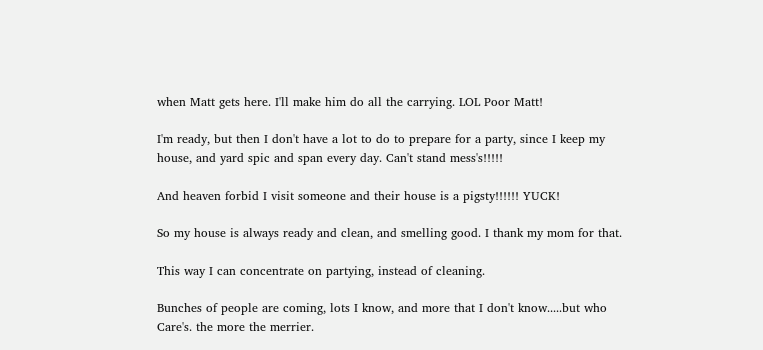when Matt gets here. I'll make him do all the carrying. LOL Poor Matt!

I'm ready, but then I don't have a lot to do to prepare for a party, since I keep my house, and yard spic and span every day. Can't stand mess's!!!!!

And heaven forbid I visit someone and their house is a pigsty!!!!!! YUCK!

So my house is always ready and clean, and smelling good. I thank my mom for that.

This way I can concentrate on partying, instead of cleaning.

Bunches of people are coming, lots I know, and more that I don't know.....but who Care's. the more the merrier.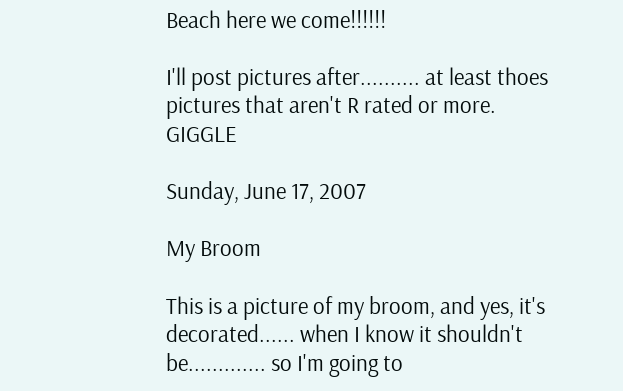Beach here we come!!!!!!

I'll post pictures after.......... at least thoes pictures that aren't R rated or more. GIGGLE

Sunday, June 17, 2007

My Broom

This is a picture of my broom, and yes, it's decorated...... when I know it shouldn't be............. so I'm going to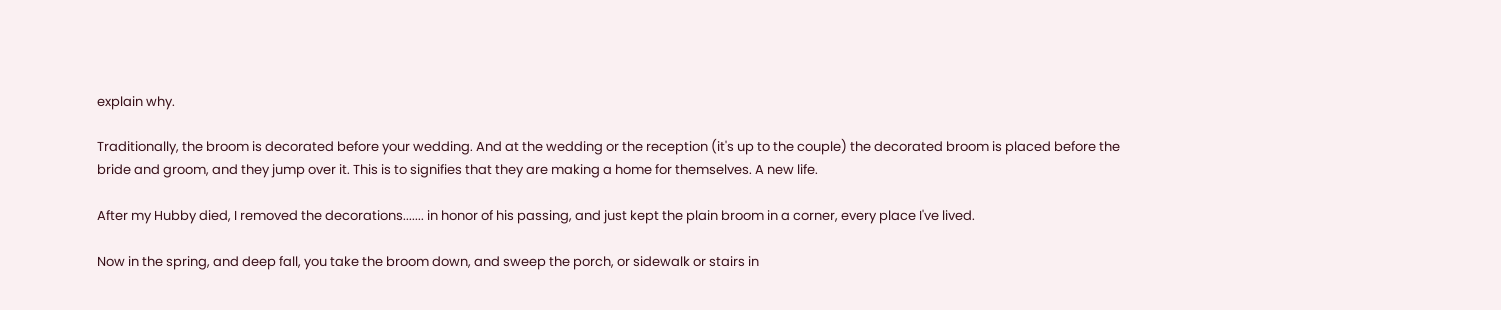explain why.

Traditionally, the broom is decorated before your wedding. And at the wedding or the reception (it's up to the couple) the decorated broom is placed before the bride and groom, and they jump over it. This is to signifies that they are making a home for themselves. A new life.

After my Hubby died, I removed the decorations....... in honor of his passing, and just kept the plain broom in a corner, every place I've lived.

Now in the spring, and deep fall, you take the broom down, and sweep the porch, or sidewalk or stairs in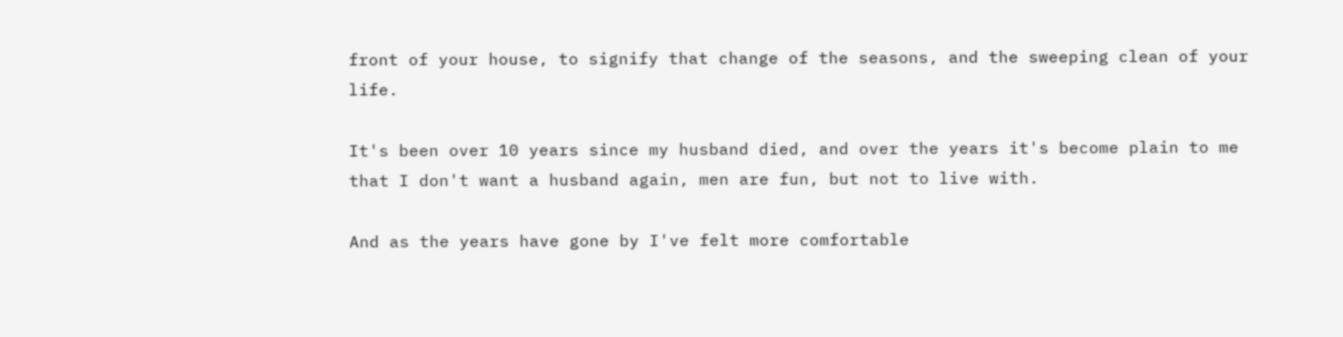front of your house, to signify that change of the seasons, and the sweeping clean of your life.

It's been over 10 years since my husband died, and over the years it's become plain to me that I don't want a husband again, men are fun, but not to live with.

And as the years have gone by I've felt more comfortable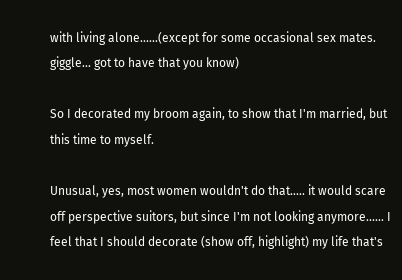with living alone......(except for some occasional sex mates. giggle... got to have that you know)

So I decorated my broom again, to show that I'm married, but this time to myself.

Unusual, yes, most women wouldn't do that..... it would scare off perspective suitors, but since I'm not looking anymore...... I feel that I should decorate (show off, highlight) my life that's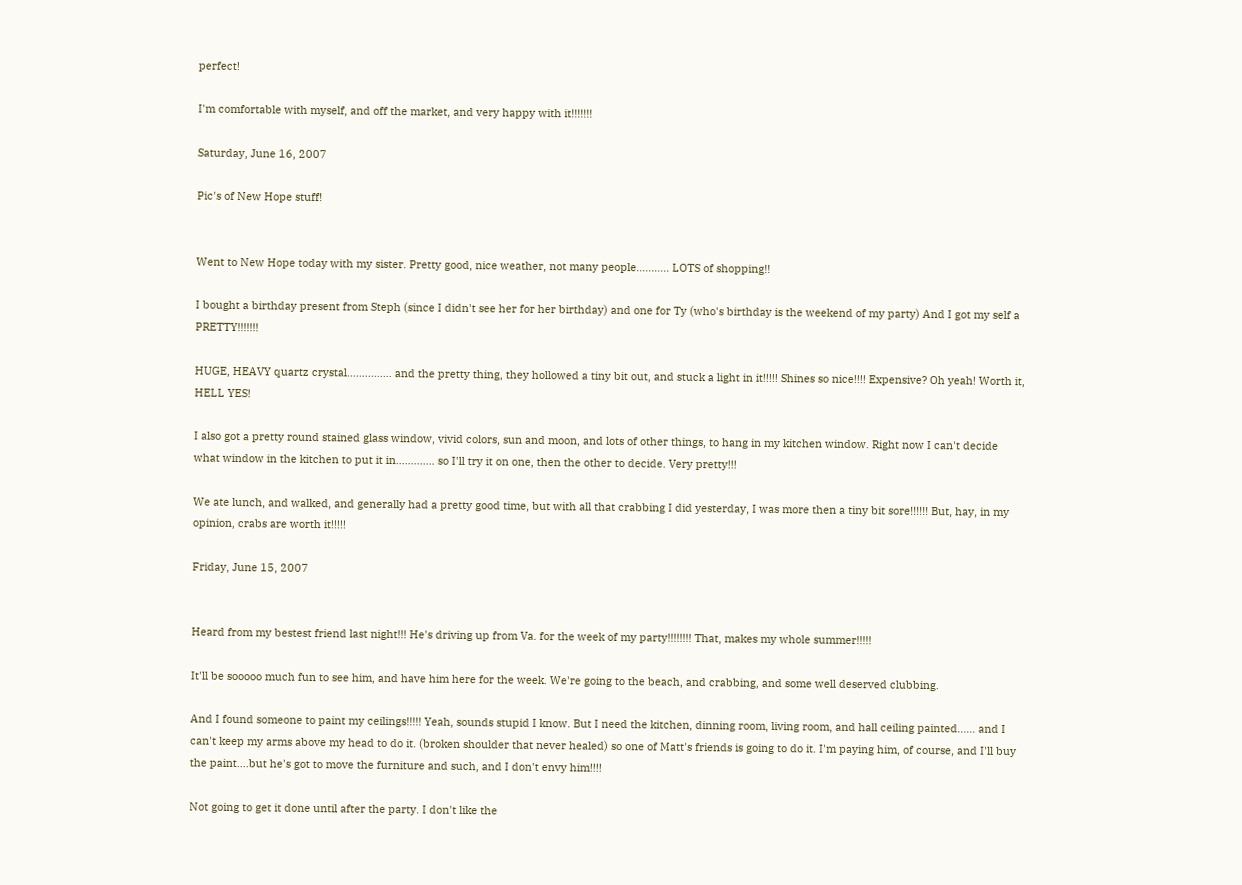perfect!

I'm comfortable with myself, and off the market, and very happy with it!!!!!!!

Saturday, June 16, 2007

Pic's of New Hope stuff!


Went to New Hope today with my sister. Pretty good, nice weather, not many people........... LOTS of shopping!!

I bought a birthday present from Steph (since I didn't see her for her birthday) and one for Ty (who's birthday is the weekend of my party) And I got my self a PRETTY!!!!!!!

HUGE, HEAVY quartz crystal............... and the pretty thing, they hollowed a tiny bit out, and stuck a light in it!!!!! Shines so nice!!!! Expensive? Oh yeah! Worth it, HELL YES!

I also got a pretty round stained glass window, vivid colors, sun and moon, and lots of other things, to hang in my kitchen window. Right now I can't decide what window in the kitchen to put it in............. so I'll try it on one, then the other to decide. Very pretty!!!

We ate lunch, and walked, and generally had a pretty good time, but with all that crabbing I did yesterday, I was more then a tiny bit sore!!!!!! But, hay, in my opinion, crabs are worth it!!!!!

Friday, June 15, 2007


Heard from my bestest friend last night!!! He's driving up from Va. for the week of my party!!!!!!!! That, makes my whole summer!!!!!

It'll be sooooo much fun to see him, and have him here for the week. We're going to the beach, and crabbing, and some well deserved clubbing.

And I found someone to paint my ceilings!!!!! Yeah, sounds stupid I know. But I need the kitchen, dinning room, living room, and hall ceiling painted...... and I can't keep my arms above my head to do it. (broken shoulder that never healed) so one of Matt's friends is going to do it. I'm paying him, of course, and I'll buy the paint....but he's got to move the furniture and such, and I don't envy him!!!!

Not going to get it done until after the party. I don't like the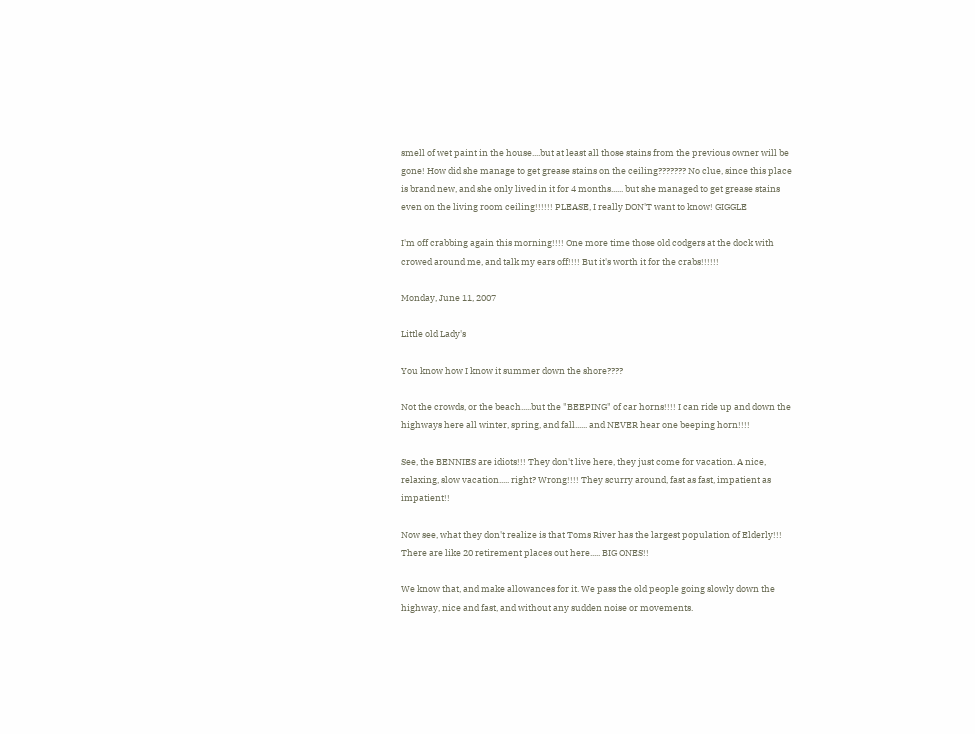smell of wet paint in the house....but at least all those stains from the previous owner will be gone! How did she manage to get grease stains on the ceiling??????? No clue, since this place is brand new, and she only lived in it for 4 months...... but she managed to get grease stains even on the living room ceiling!!!!!! PLEASE, I really DON'T want to know! GIGGLE

I'm off crabbing again this morning!!!! One more time those old codgers at the dock with crowed around me, and talk my ears off!!!! But it's worth it for the crabs!!!!!!

Monday, June 11, 2007

Little old Lady's

You know how I know it summer down the shore????

Not the crowds, or the beach.....but the "BEEPING" of car horns!!!! I can ride up and down the highways here all winter, spring, and fall...... and NEVER hear one beeping horn!!!!

See, the BENNIES are idiots!!! They don't live here, they just come for vacation. A nice, relaxing, slow vacation..... right? Wrong!!!! They scurry around, fast as fast, impatient as impatient!!

Now see, what they don't realize is that Toms River has the largest population of Elderly!!! There are like 20 retirement places out here..... BIG ONES!!

We know that, and make allowances for it. We pass the old people going slowly down the highway, nice and fast, and without any sudden noise or movements.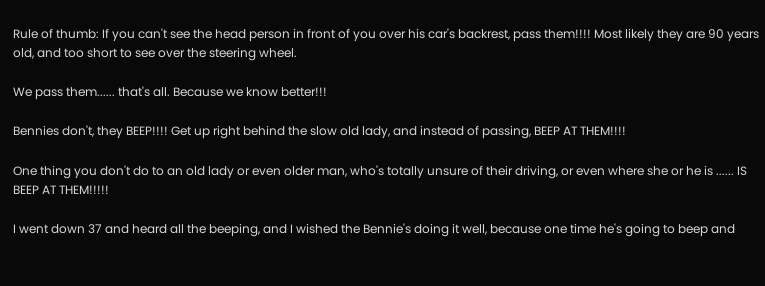Rule of thumb: If you can't see the head person in front of you over his car's backrest, pass them!!!! Most likely they are 90 years old, and too short to see over the steering wheel.

We pass them...... that's all. Because we know better!!!

Bennies don't, they BEEP!!!! Get up right behind the slow old lady, and instead of passing, BEEP AT THEM!!!!

One thing you don't do to an old lady or even older man, who's totally unsure of their driving, or even where she or he is ...... IS BEEP AT THEM!!!!!

I went down 37 and heard all the beeping, and I wished the Bennie's doing it well, because one time he's going to beep and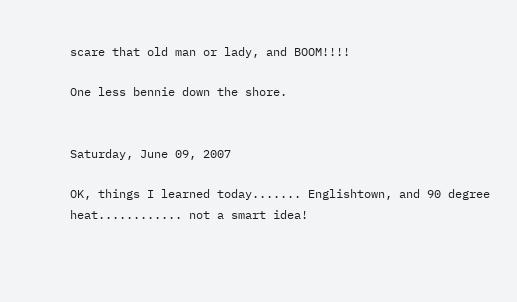scare that old man or lady, and BOOM!!!!

One less bennie down the shore.


Saturday, June 09, 2007

OK, things I learned today....... Englishtown, and 90 degree heat............ not a smart idea!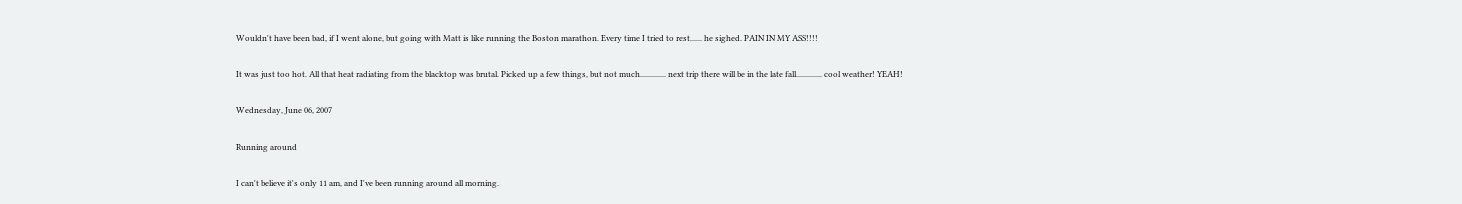Wouldn't have been bad, if I went alone, but going with Matt is like running the Boston marathon. Every time I tried to rest...... he sighed. PAIN IN MY ASS!!!!

It was just too hot. All that heat radiating from the blacktop was brutal. Picked up a few things, but not much............. next trip there will be in the late fall............. cool weather! YEAH!

Wednesday, June 06, 2007

Running around

I can't believe it's only 11 am, and I've been running around all morning.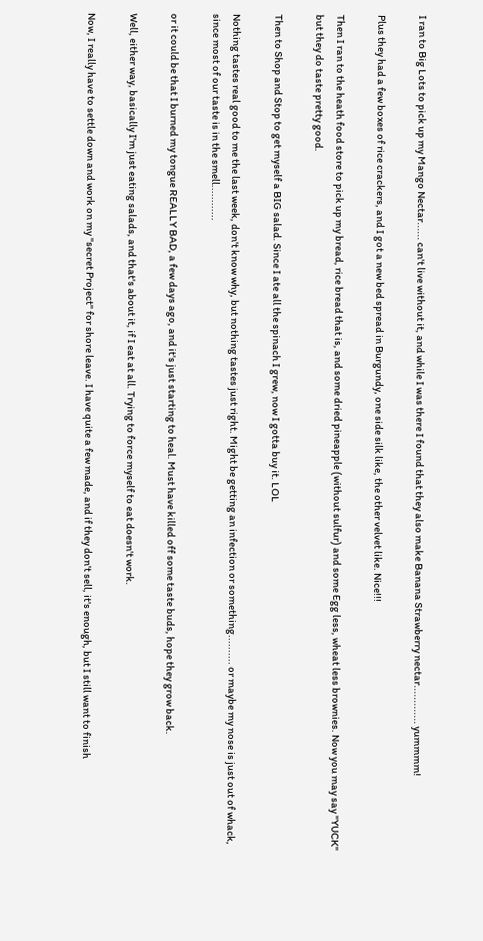I ran to Big Lots to pick up my Mango Nectar...... can't live without it, and while I was there I found that they also make Banana Strawberry nectar............. yummmm!

Plus they had a few boxes of rice crackers, and I got a new bed spread in Burgundy, one side silk like, the other velvet like. Nice!!!

Then I ran to the heath food store to pick up my bread, rice bread that is, and some dried pineapple (without sulfur) and some Egg less, wheat less brownies. Now you may say "YUCK" but they do taste pretty good.

Then to Shop and Stop to get myself a BIG salad. Since I ate all the spinach I grew, now I gotta buy it. LOL

Nothing tastes real good to me the last week, don't know why, but nothing tastes just right. Might be getting an infection or something.......... or maybe my nose is just out of whack, since most of our taste is in the smell............

or it could be that I burned my tongue REALLY BAD, a few days ago, and it's just starting to heal. Must have killed off some taste buds, hope they grow back.

Well, either way, basically I'm just eating salads, and that's about it, if I eat at all. Trying to force myself to eat doesn't work.

Now, I really have to settle down and work on my "secret Project" for shore leave. I have quite a few made, and if they don't sell, it's enough, but I still want to finish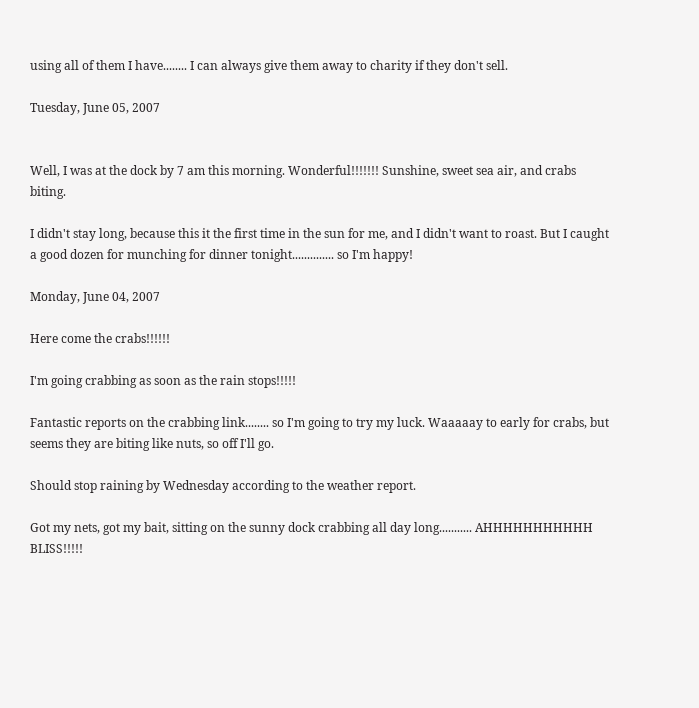using all of them I have........ I can always give them away to charity if they don't sell.

Tuesday, June 05, 2007


Well, I was at the dock by 7 am this morning. Wonderful!!!!!!! Sunshine, sweet sea air, and crabs biting.

I didn't stay long, because this it the first time in the sun for me, and I didn't want to roast. But I caught a good dozen for munching for dinner tonight.............. so I'm happy!

Monday, June 04, 2007

Here come the crabs!!!!!!

I'm going crabbing as soon as the rain stops!!!!!

Fantastic reports on the crabbing link........ so I'm going to try my luck. Waaaaay to early for crabs, but seems they are biting like nuts, so off I'll go.

Should stop raining by Wednesday according to the weather report.

Got my nets, got my bait, sitting on the sunny dock crabbing all day long........... AHHHHHHHHHHH BLISS!!!!!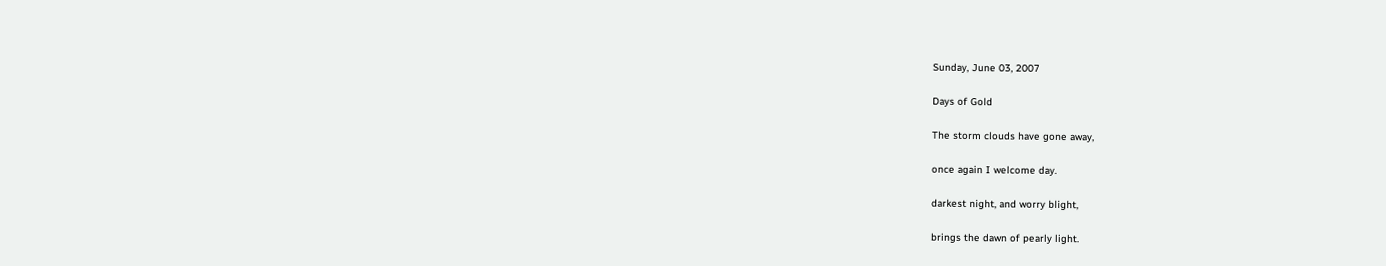Sunday, June 03, 2007

Days of Gold

The storm clouds have gone away,

once again I welcome day.

darkest night, and worry blight,

brings the dawn of pearly light.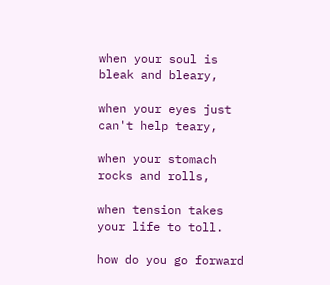when your soul is bleak and bleary,

when your eyes just can't help teary,

when your stomach rocks and rolls,

when tension takes your life to toll.

how do you go forward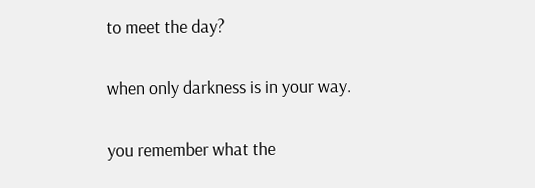to meet the day?

when only darkness is in your way.

you remember what the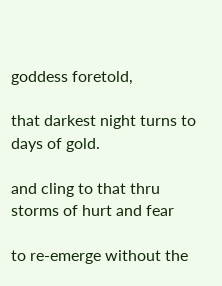goddess foretold,

that darkest night turns to days of gold.

and cling to that thru storms of hurt and fear

to re-emerge without the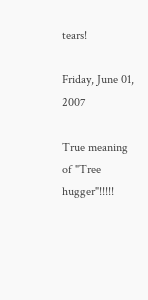tears!

Friday, June 01, 2007

True meaning of "Tree hugger"!!!!!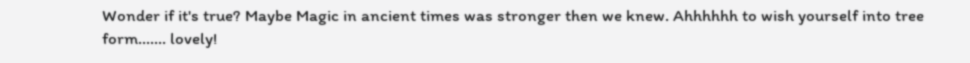Wonder if it's true? Maybe Magic in ancient times was stronger then we knew. Ahhhhhh to wish yourself into tree form....... lovely!